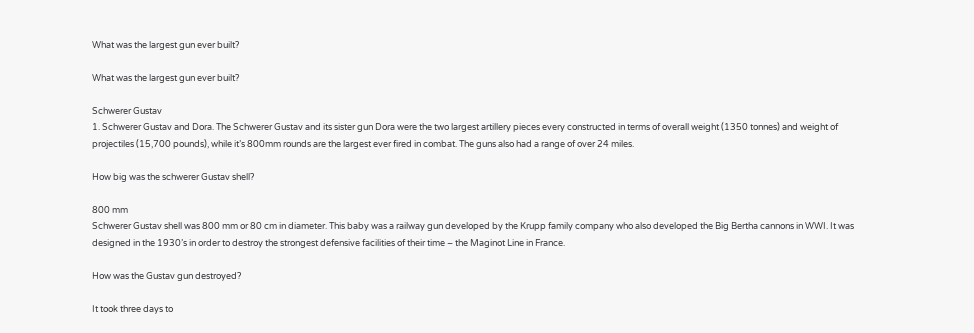What was the largest gun ever built?

What was the largest gun ever built?

Schwerer Gustav
1. Schwerer Gustav and Dora. The Schwerer Gustav and its sister gun Dora were the two largest artillery pieces every constructed in terms of overall weight (1350 tonnes) and weight of projectiles (15,700 pounds), while it’s 800mm rounds are the largest ever fired in combat. The guns also had a range of over 24 miles.

How big was the schwerer Gustav shell?

800 mm
Schwerer Gustav shell was 800 mm or 80 cm in diameter. This baby was a railway gun developed by the Krupp family company who also developed the Big Bertha cannons in WWI. It was designed in the 1930’s in order to destroy the strongest defensive facilities of their time – the Maginot Line in France.

How was the Gustav gun destroyed?

It took three days to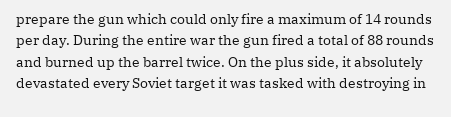prepare the gun which could only fire a maximum of 14 rounds per day. During the entire war the gun fired a total of 88 rounds and burned up the barrel twice. On the plus side, it absolutely devastated every Soviet target it was tasked with destroying in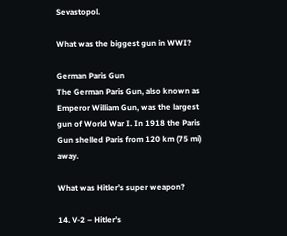Sevastopol.

What was the biggest gun in WWI?

German Paris Gun
The German Paris Gun, also known as Emperor William Gun, was the largest gun of World War I. In 1918 the Paris Gun shelled Paris from 120 km (75 mi) away.

What was Hitler’s super weapon?

14. V-2 – Hitler’s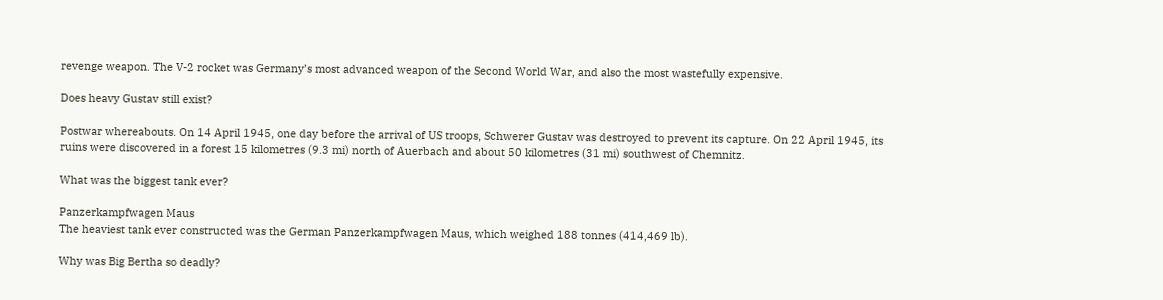revenge weapon. The V-2 rocket was Germany’s most advanced weapon of the Second World War, and also the most wastefully expensive.

Does heavy Gustav still exist?

Postwar whereabouts. On 14 April 1945, one day before the arrival of US troops, Schwerer Gustav was destroyed to prevent its capture. On 22 April 1945, its ruins were discovered in a forest 15 kilometres (9.3 mi) north of Auerbach and about 50 kilometres (31 mi) southwest of Chemnitz.

What was the biggest tank ever?

Panzerkampfwagen Maus
The heaviest tank ever constructed was the German Panzerkampfwagen Maus, which weighed 188 tonnes (414,469 lb).

Why was Big Bertha so deadly?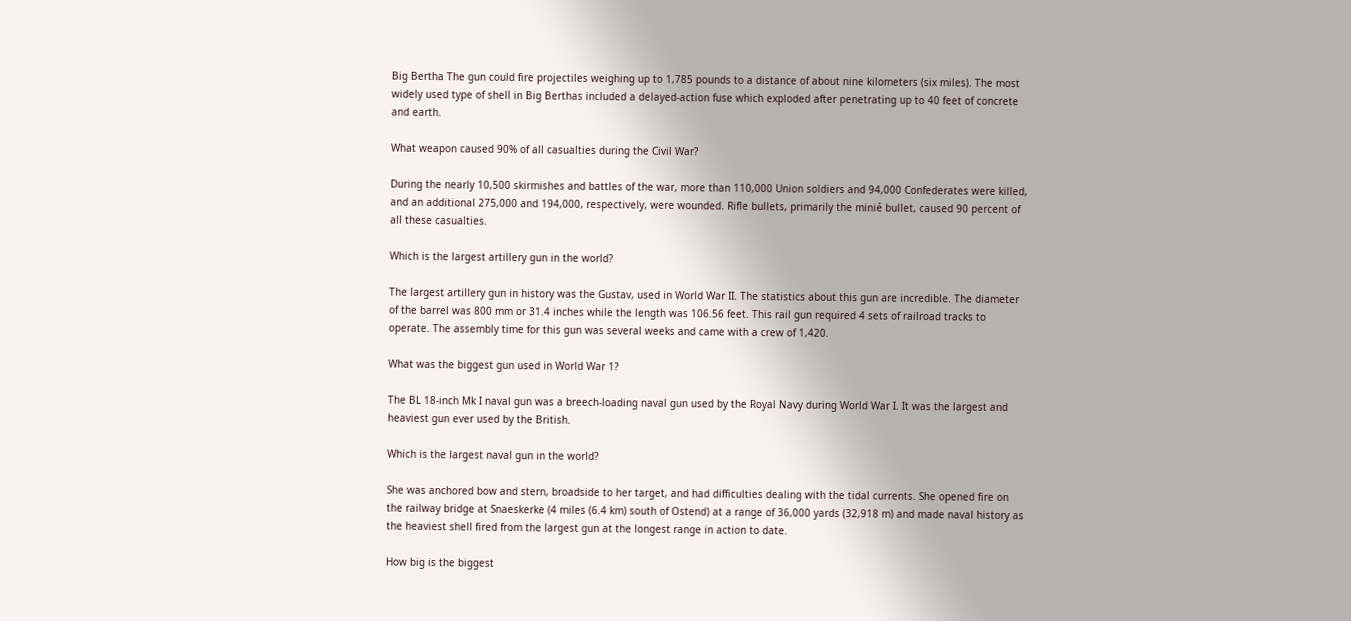Big Bertha The gun could fire projectiles weighing up to 1,785 pounds to a distance of about nine kilometers (six miles). The most widely used type of shell in Big Berthas included a delayed-action fuse which exploded after penetrating up to 40 feet of concrete and earth.

What weapon caused 90% of all casualties during the Civil War?

During the nearly 10,500 skirmishes and battles of the war, more than 110,000 Union soldiers and 94,000 Confederates were killed, and an additional 275,000 and 194,000, respectively, were wounded. Rifle bullets, primarily the minié bullet, caused 90 percent of all these casualties.

Which is the largest artillery gun in the world?

The largest artillery gun in history was the Gustav, used in World War II. The statistics about this gun are incredible. The diameter of the barrel was 800 mm or 31.4 inches while the length was 106.56 feet. This rail gun required 4 sets of railroad tracks to operate. The assembly time for this gun was several weeks and came with a crew of 1,420.

What was the biggest gun used in World War 1?

The BL 18-inch Mk I naval gun was a breech-loading naval gun used by the Royal Navy during World War I. It was the largest and heaviest gun ever used by the British.

Which is the largest naval gun in the world?

She was anchored bow and stern, broadside to her target, and had difficulties dealing with the tidal currents. She opened fire on the railway bridge at Snaeskerke (4 miles (6.4 km) south of Ostend) at a range of 36,000 yards (32,918 m) and made naval history as the heaviest shell fired from the largest gun at the longest range in action to date.

How big is the biggest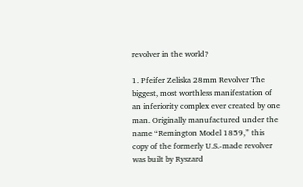revolver in the world?

1. Pfeifer Zeliska 28mm Revolver The biggest, most worthless manifestation of an inferiority complex ever created by one man. Originally manufactured under the name “Remington Model 1859,” this copy of the formerly U.S.-made revolver was built by Ryszard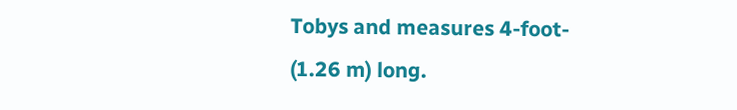Tobys and measures 4-foot- (1.26 m) long.